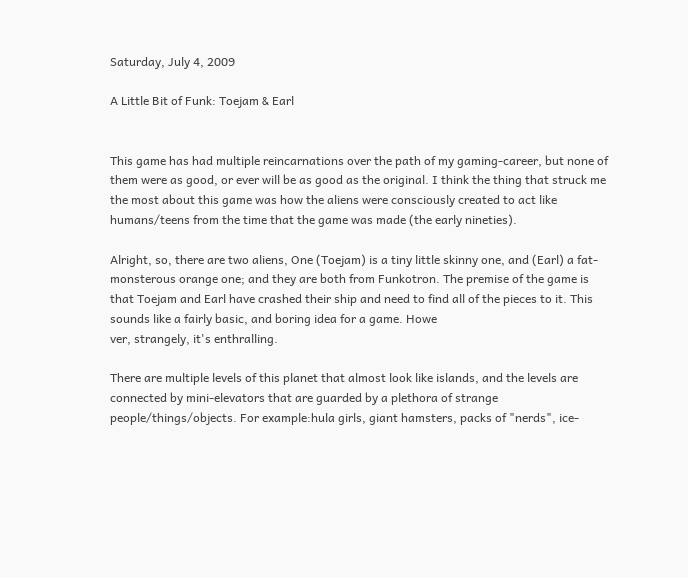Saturday, July 4, 2009

A Little Bit of Funk: Toejam & Earl


This game has had multiple reincarnations over the path of my gaming-career, but none of them were as good, or ever will be as good as the original. I think the thing that struck me the most about this game was how the aliens were consciously created to act like humans/teens from the time that the game was made (the early nineties).

Alright, so, there are two aliens, One (Toejam) is a tiny little skinny one, and (Earl) a fat-monsterous orange one; and they are both from Funkotron. The premise of the game is that Toejam and Earl have crashed their ship and need to find all of the pieces to it. This sounds like a fairly basic, and boring idea for a game. Howe
ver, strangely, it's enthralling.

There are multiple levels of this planet that almost look like islands, and the levels are connected by mini-elevators that are guarded by a plethora of strange people/things/objects. For example:hula girls, giant hamsters, packs of "nerds", ice-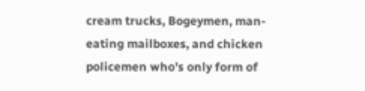cream trucks, Bogeymen, man-eating mailboxes, and chicken policemen who's only form of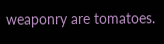weaponry are tomatoes.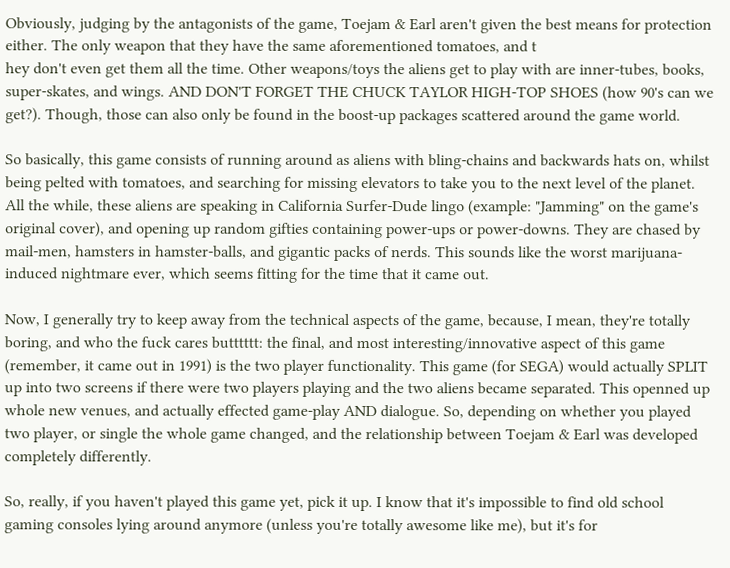Obviously, judging by the antagonists of the game, Toejam & Earl aren't given the best means for protection either. The only weapon that they have the same aforementioned tomatoes, and t
hey don't even get them all the time. Other weapons/toys the aliens get to play with are inner-tubes, books, super-skates, and wings. AND DON'T FORGET THE CHUCK TAYLOR HIGH-TOP SHOES (how 90's can we get?). Though, those can also only be found in the boost-up packages scattered around the game world.

So basically, this game consists of running around as aliens with bling-chains and backwards hats on, whilst being pelted with tomatoes, and searching for missing elevators to take you to the next level of the planet. All the while, these aliens are speaking in California Surfer-Dude lingo (example: "Jamming" on the game's original cover), and opening up random gifties containing power-ups or power-downs. They are chased by mail-men, hamsters in hamster-balls, and gigantic packs of nerds. This sounds like the worst marijuana-induced nightmare ever, which seems fitting for the time that it came out.

Now, I generally try to keep away from the technical aspects of the game, because, I mean, they're totally boring, and who the fuck cares butttttt: the final, and most interesting/innovative aspect of this game (remember, it came out in 1991) is the two player functionality. This game (for SEGA) would actually SPLIT up into two screens if there were two players playing and the two aliens became separated. This openned up whole new venues, and actually effected game-play AND dialogue. So, depending on whether you played two player, or single the whole game changed, and the relationship between Toejam & Earl was developed completely differently.

So, really, if you haven't played this game yet, pick it up. I know that it's impossible to find old school gaming consoles lying around anymore (unless you're totally awesome like me), but it's for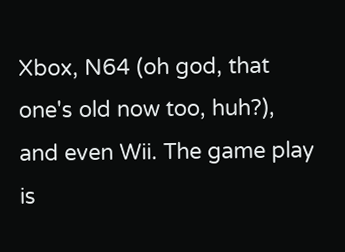Xbox, N64 (oh god, that one's old now too, huh?), and even Wii. The game play is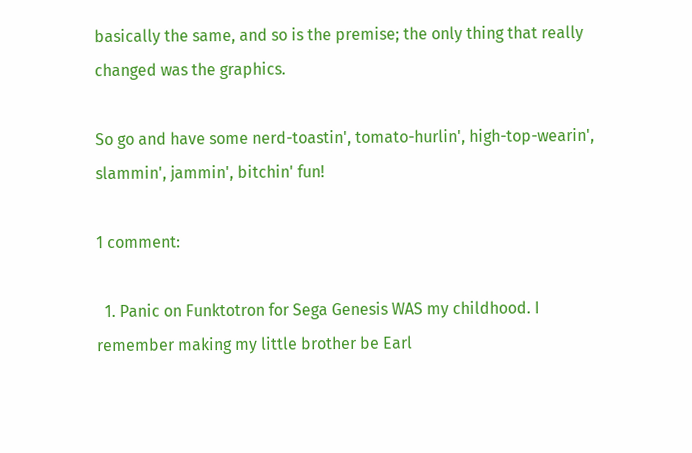basically the same, and so is the premise; the only thing that really changed was the graphics.

So go and have some nerd-toastin', tomato-hurlin', high-top-wearin', slammin', jammin', bitchin' fun!

1 comment:

  1. Panic on Funktotron for Sega Genesis WAS my childhood. I remember making my little brother be Earl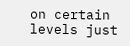on certain levels just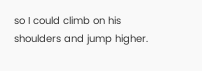so I could climb on his shoulders and jump higher.